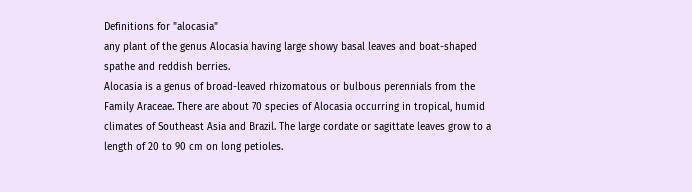Definitions for "alocasia"
any plant of the genus Alocasia having large showy basal leaves and boat-shaped spathe and reddish berries.
Alocasia is a genus of broad-leaved rhizomatous or bulbous perennials from the Family Araceae. There are about 70 species of Alocasia occurring in tropical, humid climates of Southeast Asia and Brazil. The large cordate or sagittate leaves grow to a length of 20 to 90 cm on long petioles.